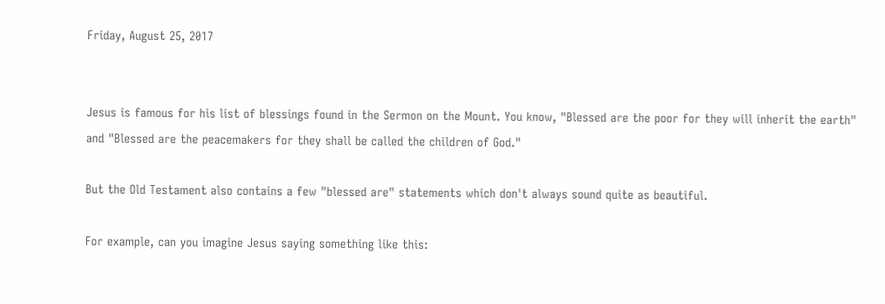Friday, August 25, 2017


Jesus is famous for his list of blessings found in the Sermon on the Mount. You know, "Blessed are the poor for they will inherit the earth" and "Blessed are the peacemakers for they shall be called the children of God."

But the Old Testament also contains a few "blessed are" statements which don't always sound quite as beautiful.

For example, can you imagine Jesus saying something like this: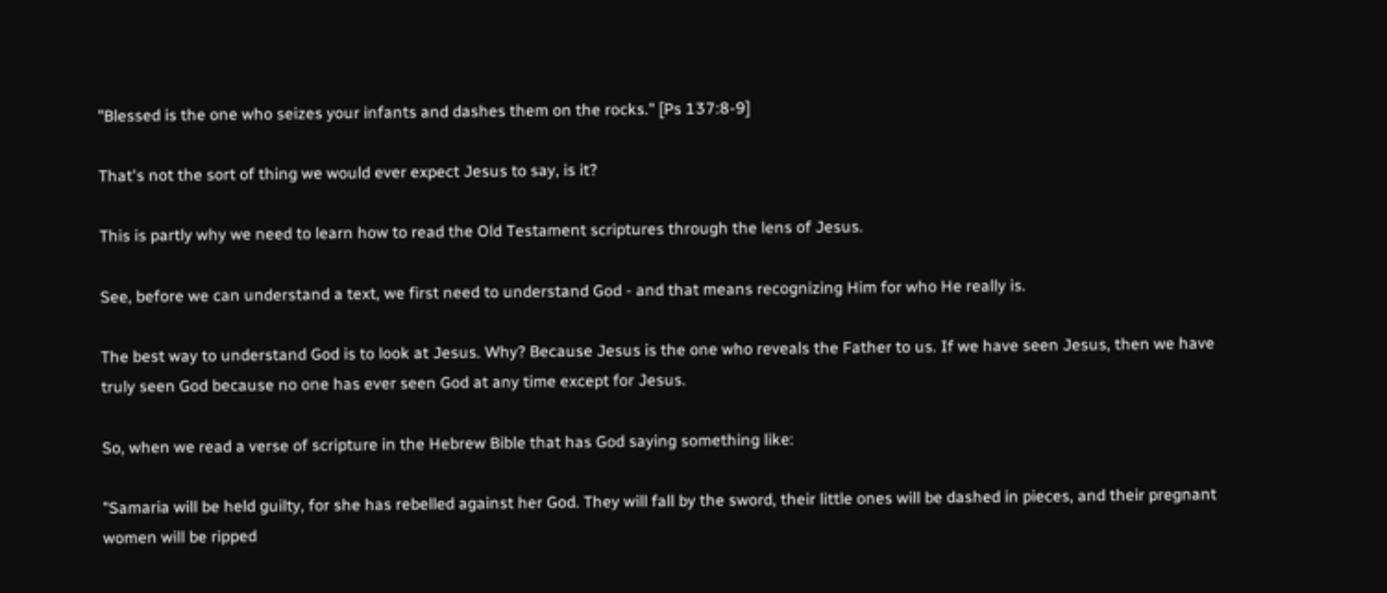"Blessed is the one who seizes your infants and dashes them on the rocks." [Ps 137:8-9]

That's not the sort of thing we would ever expect Jesus to say, is it?

This is partly why we need to learn how to read the Old Testament scriptures through the lens of Jesus.

See, before we can understand a text, we first need to understand God - and that means recognizing Him for who He really is.

The best way to understand God is to look at Jesus. Why? Because Jesus is the one who reveals the Father to us. If we have seen Jesus, then we have truly seen God because no one has ever seen God at any time except for Jesus.

So, when we read a verse of scripture in the Hebrew Bible that has God saying something like:

"Samaria will be held guilty, for she has rebelled against her God. They will fall by the sword, their little ones will be dashed in pieces, and their pregnant women will be ripped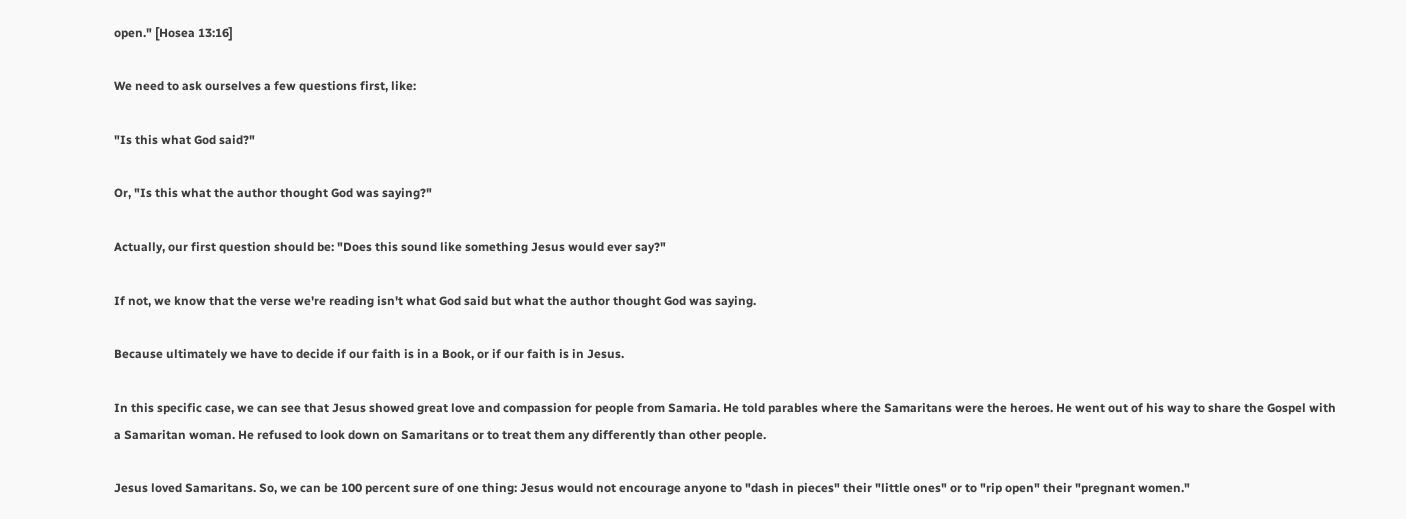open." [Hosea 13:16]

We need to ask ourselves a few questions first, like:

"Is this what God said?"

Or, "Is this what the author thought God was saying?"

Actually, our first question should be: "Does this sound like something Jesus would ever say?"

If not, we know that the verse we're reading isn't what God said but what the author thought God was saying.

Because ultimately we have to decide if our faith is in a Book, or if our faith is in Jesus.

In this specific case, we can see that Jesus showed great love and compassion for people from Samaria. He told parables where the Samaritans were the heroes. He went out of his way to share the Gospel with a Samaritan woman. He refused to look down on Samaritans or to treat them any differently than other people.

Jesus loved Samaritans. So, we can be 100 percent sure of one thing: Jesus would not encourage anyone to "dash in pieces" their "little ones" or to "rip open" their "pregnant women."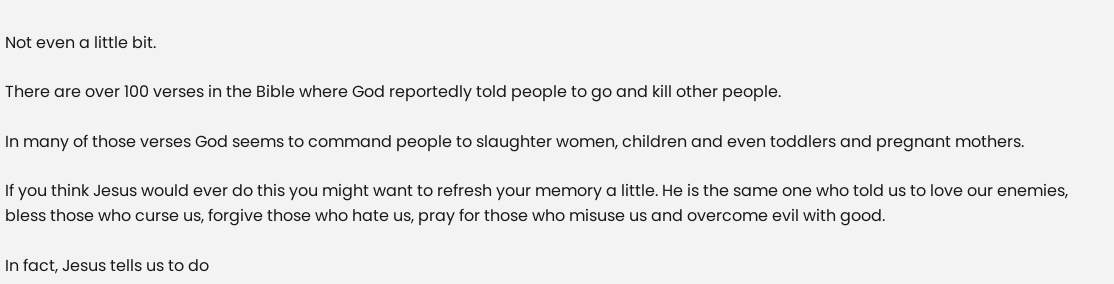Not even a little bit.

There are over 100 verses in the Bible where God reportedly told people to go and kill other people.

In many of those verses God seems to command people to slaughter women, children and even toddlers and pregnant mothers.

If you think Jesus would ever do this you might want to refresh your memory a little. He is the same one who told us to love our enemies, bless those who curse us, forgive those who hate us, pray for those who misuse us and overcome evil with good.

In fact, Jesus tells us to do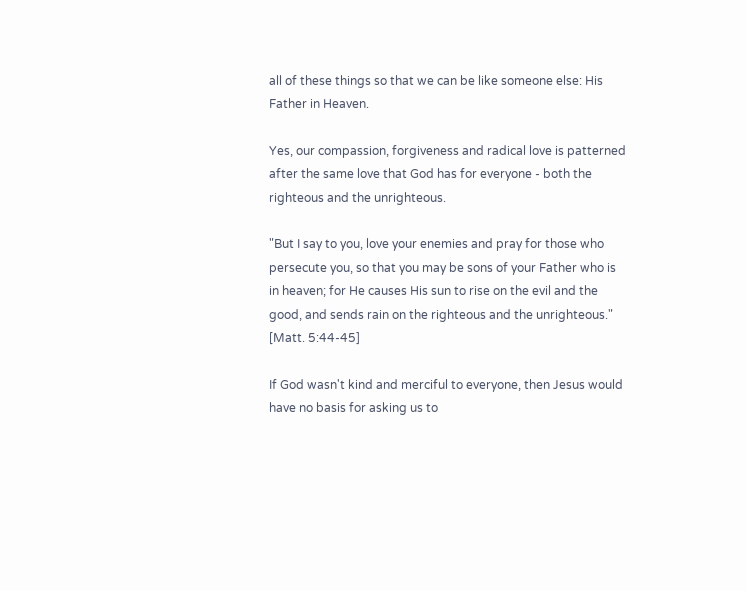all of these things so that we can be like someone else: His Father in Heaven.

Yes, our compassion, forgiveness and radical love is patterned after the same love that God has for everyone - both the righteous and the unrighteous.

"But I say to you, love your enemies and pray for those who persecute you, so that you may be sons of your Father who is in heaven; for He causes His sun to rise on the evil and the good, and sends rain on the righteous and the unrighteous." [Matt. 5:44-45]

If God wasn't kind and merciful to everyone, then Jesus would have no basis for asking us to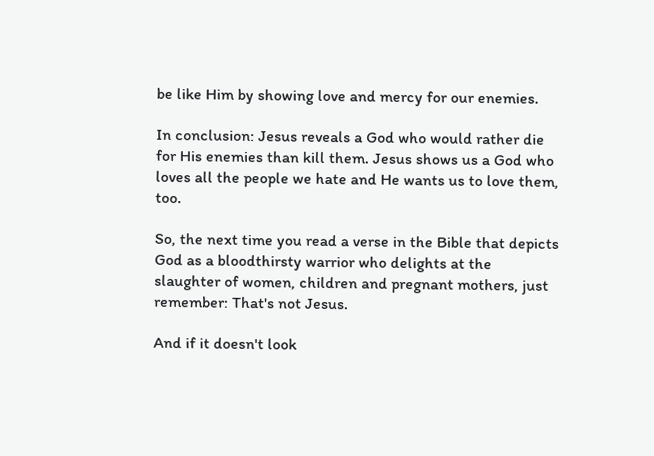be like Him by showing love and mercy for our enemies.

In conclusion: Jesus reveals a God who would rather die for His enemies than kill them. Jesus shows us a God who loves all the people we hate and He wants us to love them, too.

So, the next time you read a verse in the Bible that depicts God as a bloodthirsty warrior who delights at the slaughter of women, children and pregnant mothers, just remember: That's not Jesus.

And if it doesn't look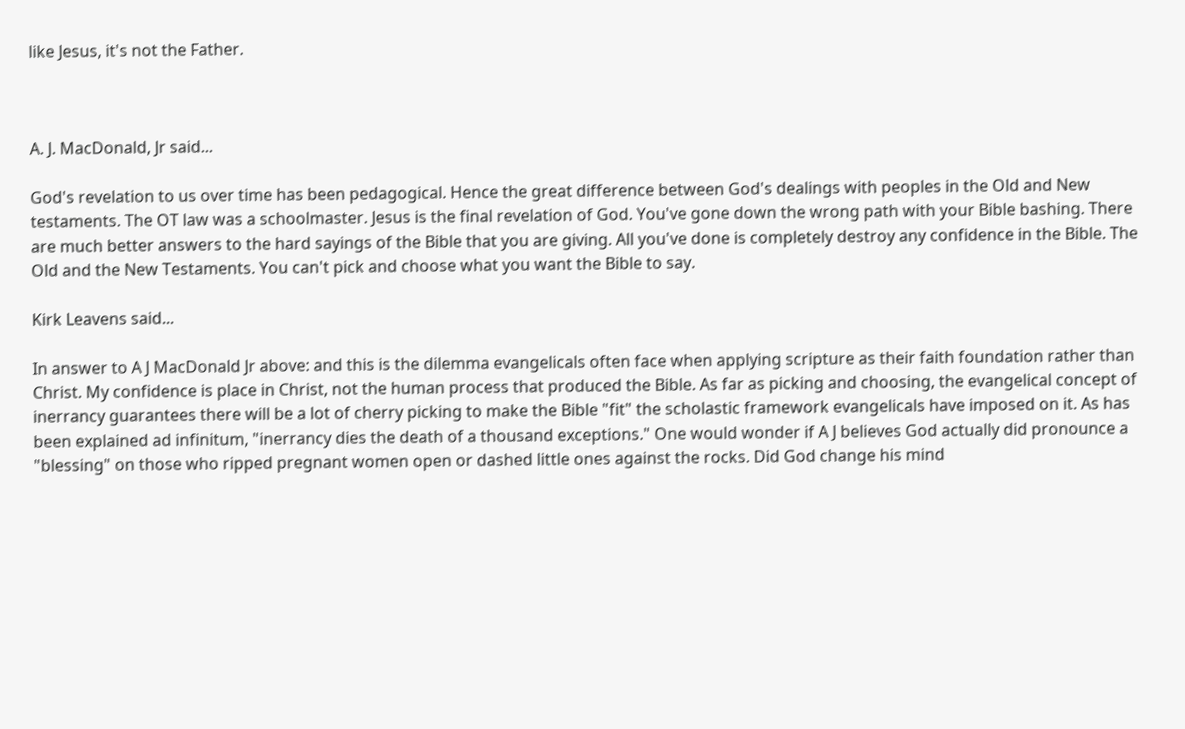like Jesus, it's not the Father.



A. J. MacDonald, Jr said...

God's revelation to us over time has been pedagogical. Hence the great difference between God's dealings with peoples in the Old and New testaments. The OT law was a schoolmaster. Jesus is the final revelation of God. You've gone down the wrong path with your Bible bashing. There are much better answers to the hard sayings of the Bible that you are giving. All you've done is completely destroy any confidence in the Bible. The Old and the New Testaments. You can't pick and choose what you want the Bible to say.

Kirk Leavens said...

In answer to A J MacDonald Jr above: and this is the dilemma evangelicals often face when applying scripture as their faith foundation rather than Christ. My confidence is place in Christ, not the human process that produced the Bible. As far as picking and choosing, the evangelical concept of inerrancy guarantees there will be a lot of cherry picking to make the Bible "fit" the scholastic framework evangelicals have imposed on it. As has been explained ad infinitum, "inerrancy dies the death of a thousand exceptions." One would wonder if A J believes God actually did pronounce a "blessing" on those who ripped pregnant women open or dashed little ones against the rocks. Did God change his mind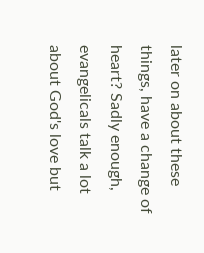later on about these things, have a change of heart? Sadly enough, evangelicals talk a lot about God's love but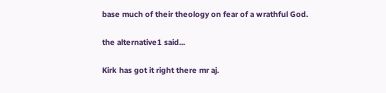base much of their theology on fear of a wrathful God.

the alternative1 said...

Kirk has got it right there mr aj.